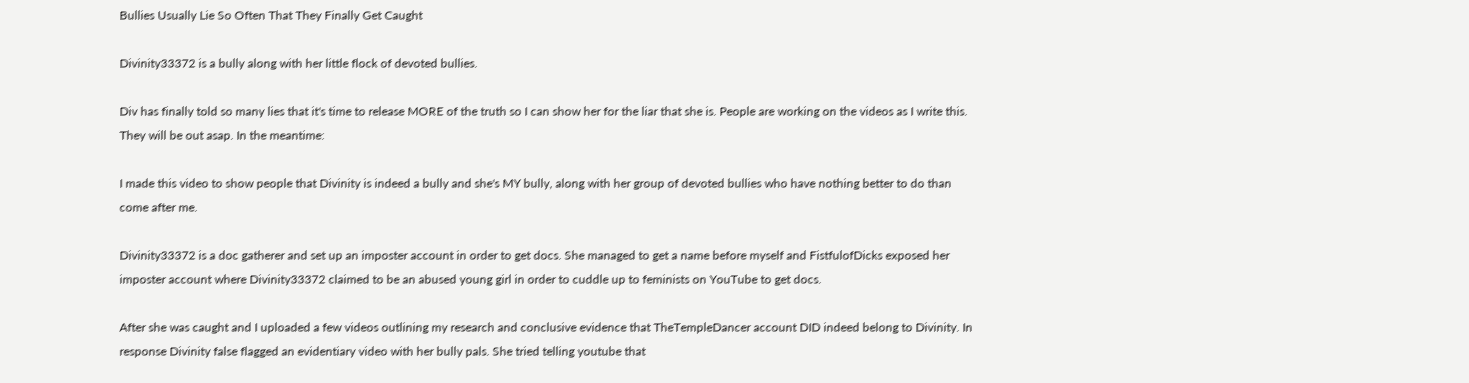Bullies Usually Lie So Often That They Finally Get Caught

Divinity33372 is a bully along with her little flock of devoted bullies.

Div has finally told so many lies that it's time to release MORE of the truth so I can show her for the liar that she is. People are working on the videos as I write this. They will be out asap. In the meantime:

I made this video to show people that Divinity is indeed a bully and she's MY bully, along with her group of devoted bullies who have nothing better to do than come after me.

Divinity33372 is a doc gatherer and set up an imposter account in order to get docs. She managed to get a name before myself and FistfulofDicks exposed her imposter account where Divinity33372 claimed to be an abused young girl in order to cuddle up to feminists on YouTube to get docs.

After she was caught and I uploaded a few videos outlining my research and conclusive evidence that TheTempleDancer account DID indeed belong to Divinity. In response Divinity false flagged an evidentiary video with her bully pals. She tried telling youtube that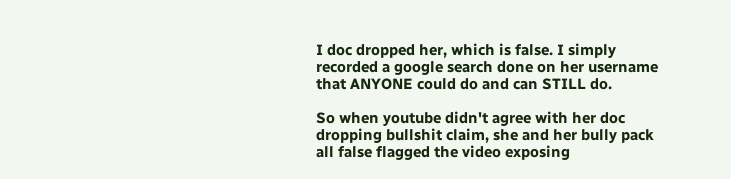I doc dropped her, which is false. I simply recorded a google search done on her username that ANYONE could do and can STILL do.

So when youtube didn't agree with her doc dropping bullshit claim, she and her bully pack all false flagged the video exposing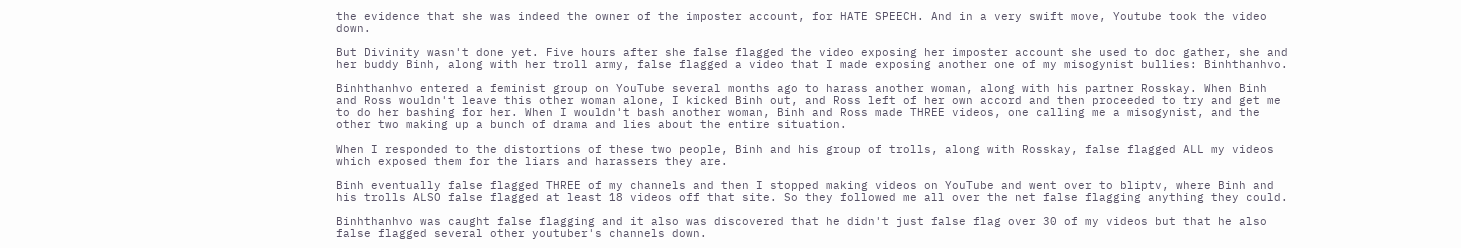the evidence that she was indeed the owner of the imposter account, for HATE SPEECH. And in a very swift move, Youtube took the video down.

But Divinity wasn't done yet. Five hours after she false flagged the video exposing her imposter account she used to doc gather, she and her buddy Binh, along with her troll army, false flagged a video that I made exposing another one of my misogynist bullies: Binhthanhvo.

Binhthanhvo entered a feminist group on YouTube several months ago to harass another woman, along with his partner Rosskay. When Binh and Ross wouldn't leave this other woman alone, I kicked Binh out, and Ross left of her own accord and then proceeded to try and get me to do her bashing for her. When I wouldn't bash another woman, Binh and Ross made THREE videos, one calling me a misogynist, and the other two making up a bunch of drama and lies about the entire situation.

When I responded to the distortions of these two people, Binh and his group of trolls, along with Rosskay, false flagged ALL my videos which exposed them for the liars and harassers they are.

Binh eventually false flagged THREE of my channels and then I stopped making videos on YouTube and went over to bliptv, where Binh and his trolls ALSO false flagged at least 18 videos off that site. So they followed me all over the net false flagging anything they could.

Binhthanhvo was caught false flagging and it also was discovered that he didn't just false flag over 30 of my videos but that he also false flagged several other youtuber's channels down.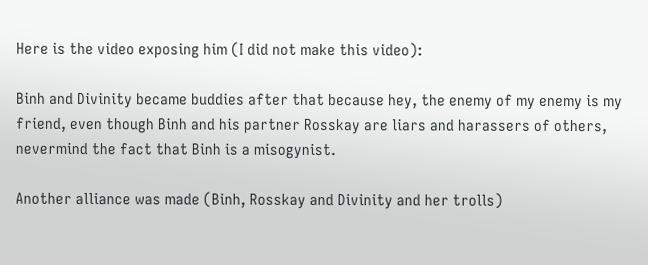Here is the video exposing him (I did not make this video):

Binh and Divinity became buddies after that because hey, the enemy of my enemy is my friend, even though Binh and his partner Rosskay are liars and harassers of others, nevermind the fact that Binh is a misogynist.

Another alliance was made (Binh, Rosskay and Divinity and her trolls)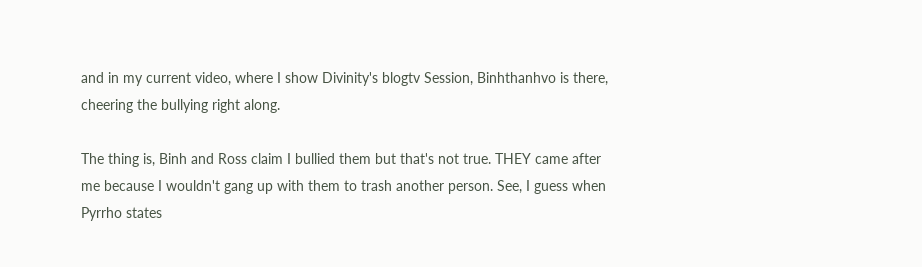and in my current video, where I show Divinity's blogtv Session, Binhthanhvo is there, cheering the bullying right along.

The thing is, Binh and Ross claim I bullied them but that's not true. THEY came after me because I wouldn't gang up with them to trash another person. See, I guess when Pyrrho states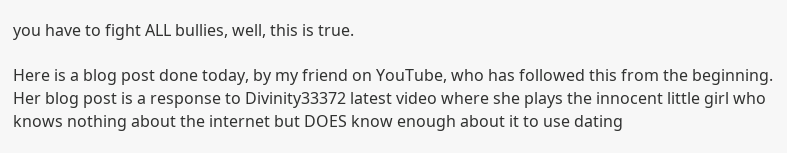you have to fight ALL bullies, well, this is true.

Here is a blog post done today, by my friend on YouTube, who has followed this from the beginning. Her blog post is a response to Divinity33372 latest video where she plays the innocent little girl who knows nothing about the internet but DOES know enough about it to use dating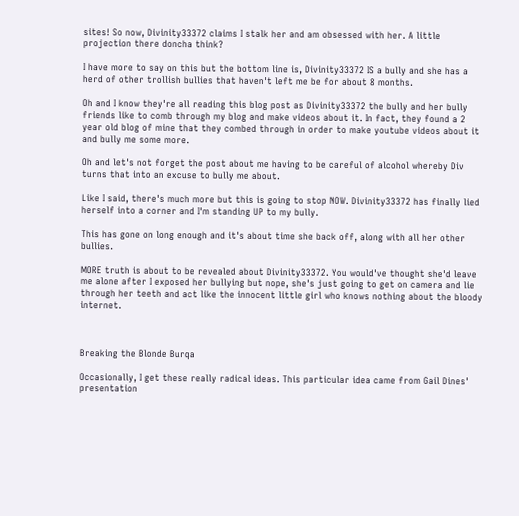sites! So now, Divinity33372 claims I stalk her and am obsessed with her. A little projection there doncha think?

I have more to say on this but the bottom line is, Divinity33372 IS a bully and she has a herd of other trollish bullies that haven't left me be for about 8 months.

Oh and I know they're all reading this blog post as Divinity33372 the bully and her bully friends like to comb through my blog and make videos about it. In fact, they found a 2 year old blog of mine that they combed through in order to make youtube videos about it and bully me some more.

Oh and let's not forget the post about me having to be careful of alcohol whereby Div turns that into an excuse to bully me about.

Like I said, there's much more but this is going to stop NOW. Divinity33372 has finally lied herself into a corner and I'm standing UP to my bully.

This has gone on long enough and it's about time she back off, along with all her other bullies.

MORE truth is about to be revealed about Divinity33372. You would've thought she'd leave me alone after I exposed her bullying but nope, she's just going to get on camera and lie through her teeth and act like the innocent little girl who knows nothing about the bloody internet.



Breaking the Blonde Burqa

Occasionally, I get these really radical ideas. This particular idea came from Gail Dines' presentation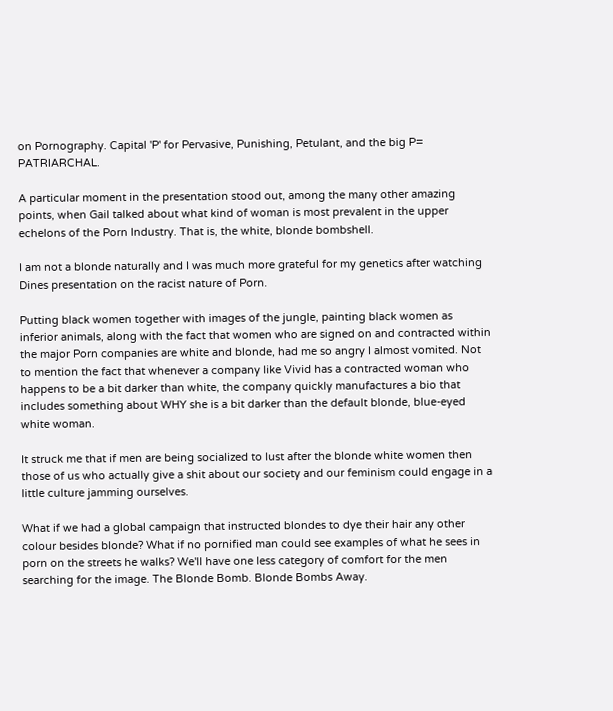on Pornography. Capital 'P' for Pervasive, Punishing, Petulant, and the big P= PATRIARCHAL.

A particular moment in the presentation stood out, among the many other amazing points, when Gail talked about what kind of woman is most prevalent in the upper echelons of the Porn Industry. That is, the white, blonde bombshell.

I am not a blonde naturally and I was much more grateful for my genetics after watching Dines presentation on the racist nature of Porn.

Putting black women together with images of the jungle, painting black women as inferior animals, along with the fact that women who are signed on and contracted within the major Porn companies are white and blonde, had me so angry I almost vomited. Not to mention the fact that whenever a company like Vivid has a contracted woman who happens to be a bit darker than white, the company quickly manufactures a bio that includes something about WHY she is a bit darker than the default blonde, blue-eyed white woman.

It struck me that if men are being socialized to lust after the blonde white women then those of us who actually give a shit about our society and our feminism could engage in a little culture jamming ourselves.

What if we had a global campaign that instructed blondes to dye their hair any other colour besides blonde? What if no pornified man could see examples of what he sees in porn on the streets he walks? We'll have one less category of comfort for the men searching for the image. The Blonde Bomb. Blonde Bombs Away.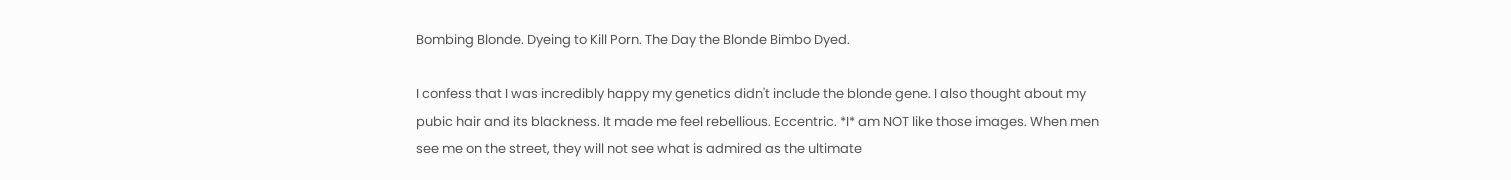Bombing Blonde. Dyeing to Kill Porn. The Day the Blonde Bimbo Dyed.

I confess that I was incredibly happy my genetics didn't include the blonde gene. I also thought about my pubic hair and its blackness. It made me feel rebellious. Eccentric. *I* am NOT like those images. When men see me on the street, they will not see what is admired as the ultimate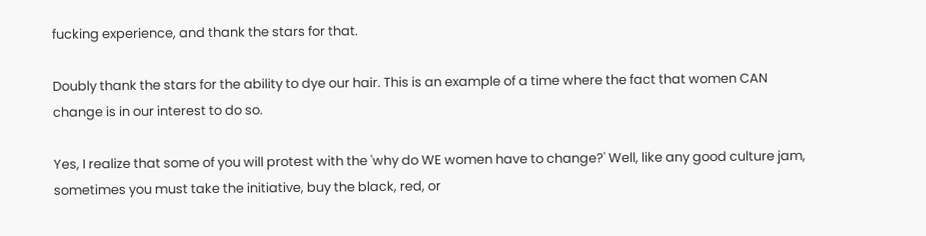fucking experience, and thank the stars for that.

Doubly thank the stars for the ability to dye our hair. This is an example of a time where the fact that women CAN change is in our interest to do so.

Yes, I realize that some of you will protest with the 'why do WE women have to change?' Well, like any good culture jam, sometimes you must take the initiative, buy the black, red, or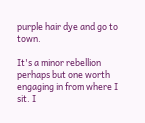purple hair dye and go to town.

It's a minor rebellion perhaps but one worth engaging in from where I sit. I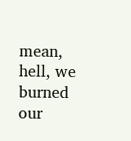mean, hell, we burned our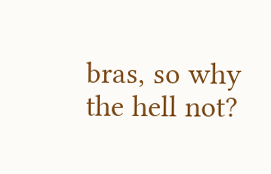bras, so why the hell not?